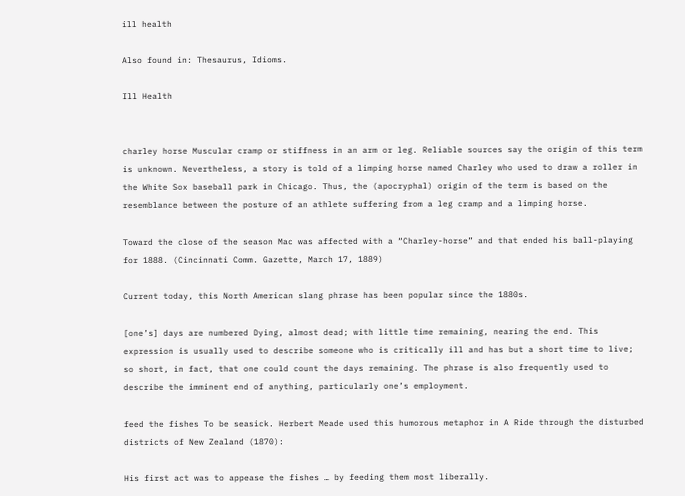ill health

Also found in: Thesaurus, Idioms.

Ill Health


charley horse Muscular cramp or stiffness in an arm or leg. Reliable sources say the origin of this term is unknown. Nevertheless, a story is told of a limping horse named Charley who used to draw a roller in the White Sox baseball park in Chicago. Thus, the (apocryphal) origin of the term is based on the resemblance between the posture of an athlete suffering from a leg cramp and a limping horse.

Toward the close of the season Mac was affected with a “Charley-horse” and that ended his ball-playing for 1888. (Cincinnati Comm. Gazette, March 17, 1889)

Current today, this North American slang phrase has been popular since the 1880s.

[one’s] days are numbered Dying, almost dead; with little time remaining, nearing the end. This expression is usually used to describe someone who is critically ill and has but a short time to live; so short, in fact, that one could count the days remaining. The phrase is also frequently used to describe the imminent end of anything, particularly one’s employment.

feed the fishes To be seasick. Herbert Meade used this humorous metaphor in A Ride through the disturbed districts of New Zealand (1870):

His first act was to appease the fishes … by feeding them most liberally.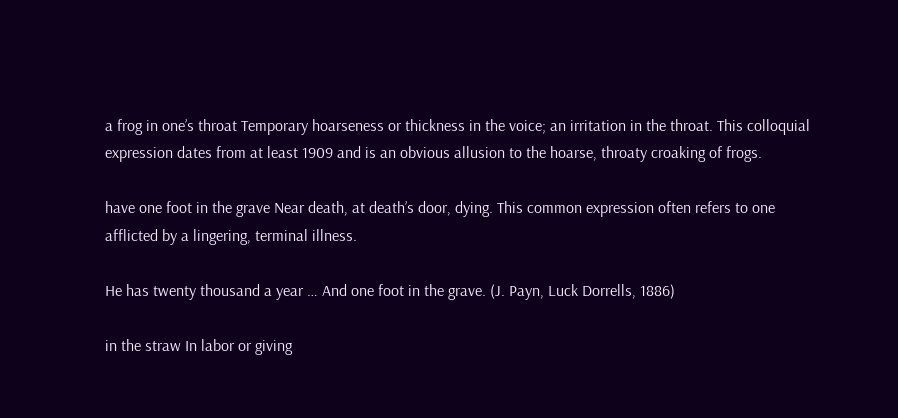a frog in one’s throat Temporary hoarseness or thickness in the voice; an irritation in the throat. This colloquial expression dates from at least 1909 and is an obvious allusion to the hoarse, throaty croaking of frogs.

have one foot in the grave Near death, at death’s door, dying. This common expression often refers to one afflicted by a lingering, terminal illness.

He has twenty thousand a year … And one foot in the grave. (J. Payn, Luck Dorrells, 1886)

in the straw In labor or giving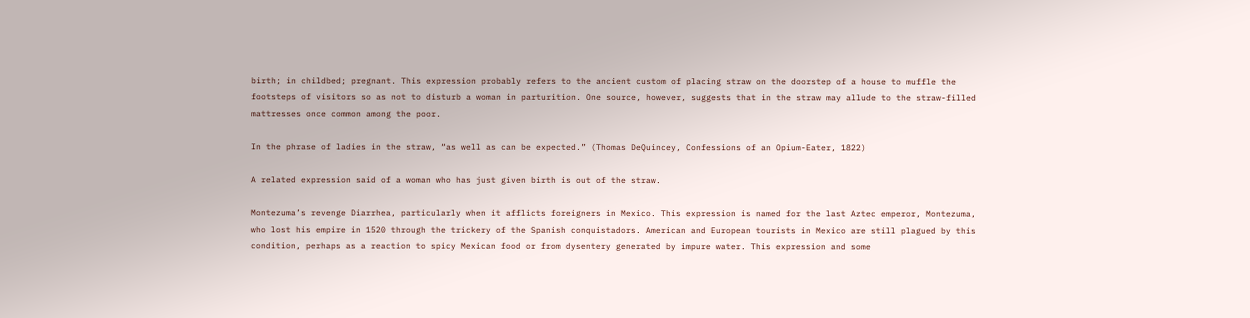birth; in childbed; pregnant. This expression probably refers to the ancient custom of placing straw on the doorstep of a house to muffle the footsteps of visitors so as not to disturb a woman in parturition. One source, however, suggests that in the straw may allude to the straw-filled mattresses once common among the poor.

In the phrase of ladies in the straw, “as well as can be expected.” (Thomas DeQuincey, Confessions of an Opium-Eater, 1822)

A related expression said of a woman who has just given birth is out of the straw.

Montezuma’s revenge Diarrhea, particularly when it afflicts foreigners in Mexico. This expression is named for the last Aztec emperor, Montezuma, who lost his empire in 1520 through the trickery of the Spanish conquistadors. American and European tourists in Mexico are still plagued by this condition, perhaps as a reaction to spicy Mexican food or from dysentery generated by impure water. This expression and some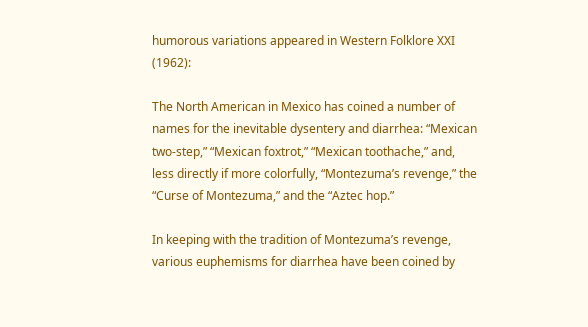humorous variations appeared in Western Folklore XXI (1962):

The North American in Mexico has coined a number of names for the inevitable dysentery and diarrhea: “Mexican two-step,” “Mexican foxtrot,” “Mexican toothache,” and, less directly if more colorfully, “Montezuma’s revenge,” the “Curse of Montezuma,” and the “Aztec hop.”

In keeping with the tradition of Montezuma’s revenge, various euphemisms for diarrhea have been coined by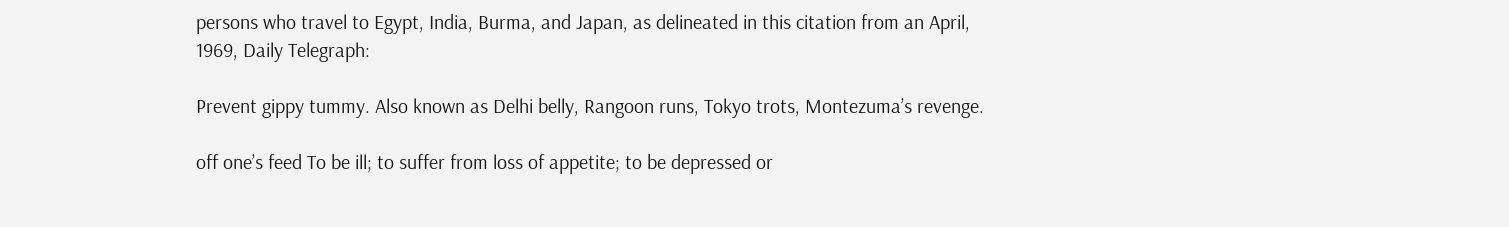persons who travel to Egypt, India, Burma, and Japan, as delineated in this citation from an April, 1969, Daily Telegraph:

Prevent gippy tummy. Also known as Delhi belly, Rangoon runs, Tokyo trots, Montezuma’s revenge.

off one’s feed To be ill; to suffer from loss of appetite; to be depressed or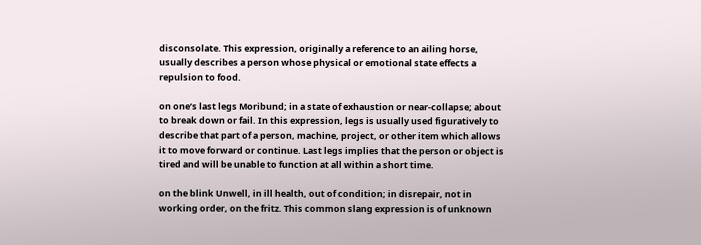disconsolate. This expression, originally a reference to an ailing horse, usually describes a person whose physical or emotional state effects a repulsion to food.

on one’s last legs Moribund; in a state of exhaustion or near-collapse; about to break down or fail. In this expression, legs is usually used figuratively to describe that part of a person, machine, project, or other item which allows it to move forward or continue. Last legs implies that the person or object is tired and will be unable to function at all within a short time.

on the blink Unwell, in ill health, out of condition; in disrepair, not in working order, on the fritz. This common slang expression is of unknown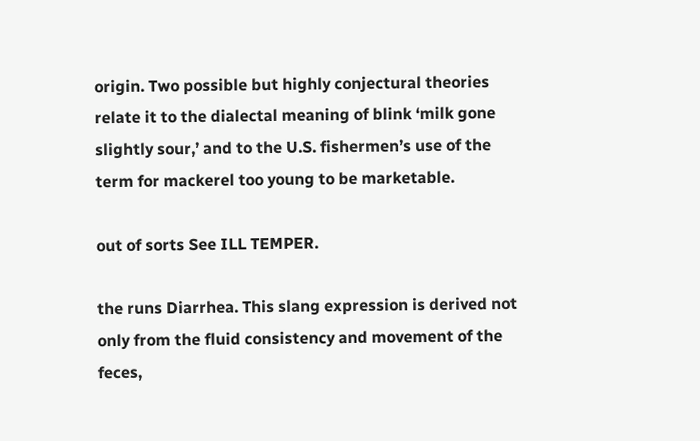origin. Two possible but highly conjectural theories relate it to the dialectal meaning of blink ‘milk gone slightly sour,’ and to the U.S. fishermen’s use of the term for mackerel too young to be marketable.

out of sorts See ILL TEMPER.

the runs Diarrhea. This slang expression is derived not only from the fluid consistency and movement of the feces,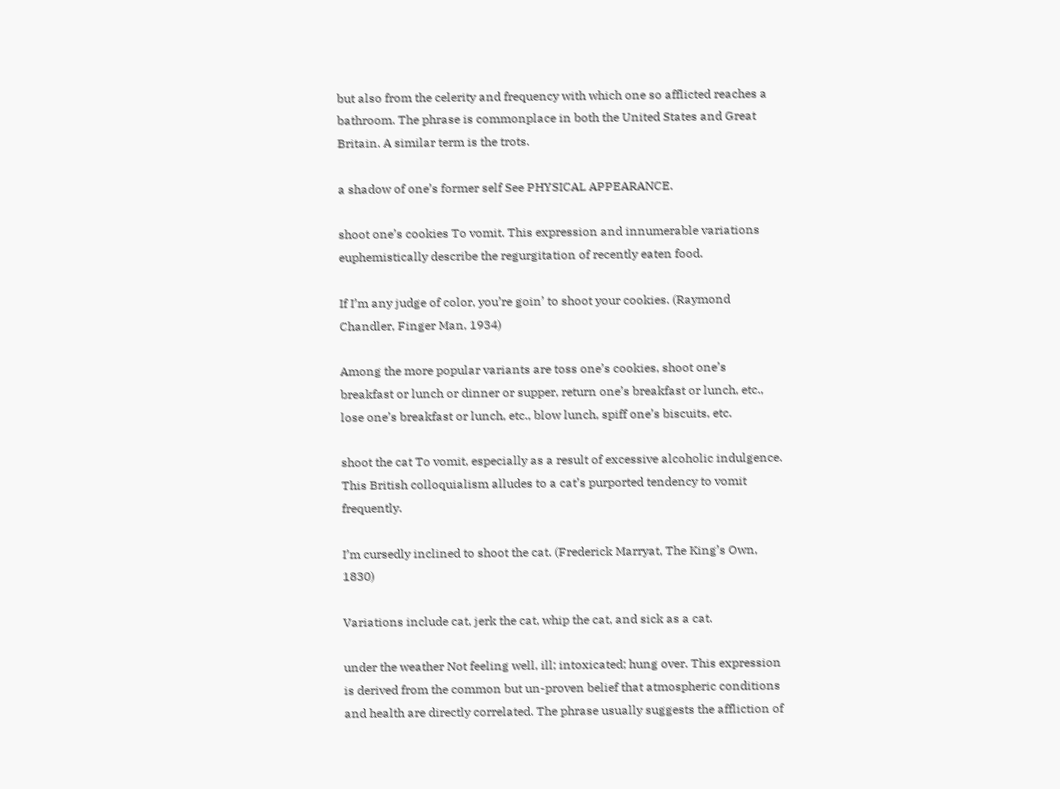but also from the celerity and frequency with which one so afflicted reaches a bathroom. The phrase is commonplace in both the United States and Great Britain. A similar term is the trots.

a shadow of one’s former self See PHYSICAL APPEARANCE.

shoot one’s cookies To vomit. This expression and innumerable variations euphemistically describe the regurgitation of recently eaten food.

If I’m any judge of color, you’re goin’ to shoot your cookies. (Raymond Chandler, Finger Man, 1934)

Among the more popular variants are toss one’s cookies, shoot one’s breakfast or lunch or dinner or supper, return one’s breakfast or lunch, etc., lose one’s breakfast or lunch, etc., blow lunch, spiff one’s biscuits, etc.

shoot the cat To vomit, especially as a result of excessive alcoholic indulgence. This British colloquialism alludes to a cat’s purported tendency to vomit frequently.

I’m cursedly inclined to shoot the cat. (Frederick Marryat, The King’s Own, 1830)

Variations include cat, jerk the cat, whip the cat, and sick as a cat.

under the weather Not feeling well, ill; intoxicated; hung over. This expression is derived from the common but un-proven belief that atmospheric conditions and health are directly correlated. The phrase usually suggests the affliction of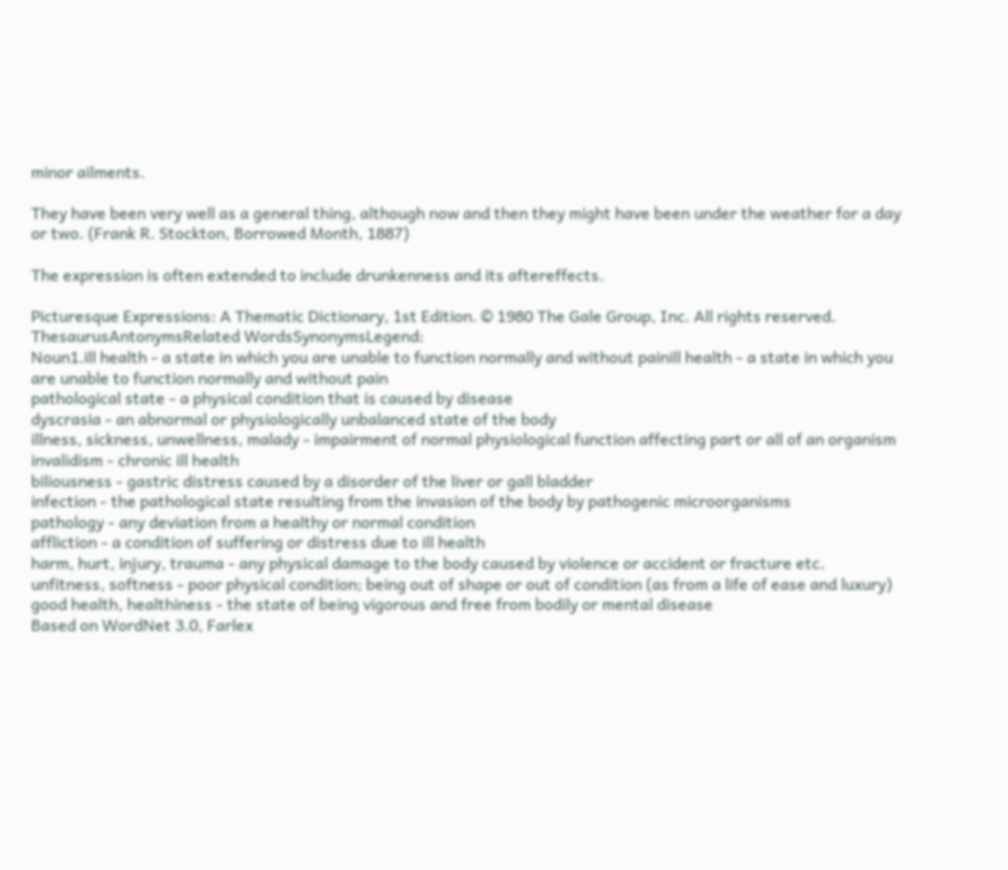minor ailments.

They have been very well as a general thing, although now and then they might have been under the weather for a day or two. (Frank R. Stockton, Borrowed Month, 1887)

The expression is often extended to include drunkenness and its aftereffects.

Picturesque Expressions: A Thematic Dictionary, 1st Edition. © 1980 The Gale Group, Inc. All rights reserved.
ThesaurusAntonymsRelated WordsSynonymsLegend:
Noun1.ill health - a state in which you are unable to function normally and without painill health - a state in which you are unable to function normally and without pain
pathological state - a physical condition that is caused by disease
dyscrasia - an abnormal or physiologically unbalanced state of the body
illness, sickness, unwellness, malady - impairment of normal physiological function affecting part or all of an organism
invalidism - chronic ill health
biliousness - gastric distress caused by a disorder of the liver or gall bladder
infection - the pathological state resulting from the invasion of the body by pathogenic microorganisms
pathology - any deviation from a healthy or normal condition
affliction - a condition of suffering or distress due to ill health
harm, hurt, injury, trauma - any physical damage to the body caused by violence or accident or fracture etc.
unfitness, softness - poor physical condition; being out of shape or out of condition (as from a life of ease and luxury)
good health, healthiness - the state of being vigorous and free from bodily or mental disease
Based on WordNet 3.0, Farlex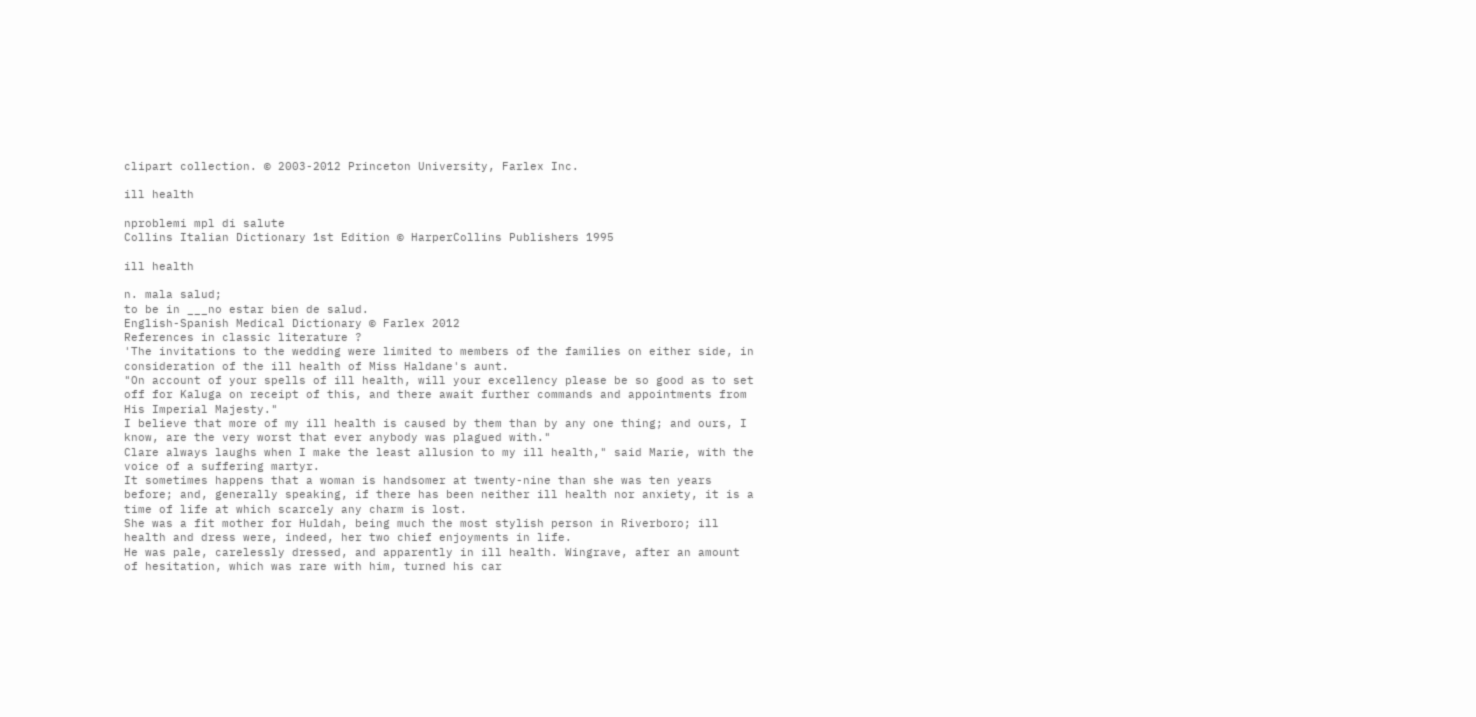clipart collection. © 2003-2012 Princeton University, Farlex Inc.

ill health

nproblemi mpl di salute
Collins Italian Dictionary 1st Edition © HarperCollins Publishers 1995

ill health

n. mala salud;
to be in ___no estar bien de salud.
English-Spanish Medical Dictionary © Farlex 2012
References in classic literature ?
'The invitations to the wedding were limited to members of the families on either side, in consideration of the ill health of Miss Haldane's aunt.
"On account of your spells of ill health, will your excellency please be so good as to set off for Kaluga on receipt of this, and there await further commands and appointments from His Imperial Majesty."
I believe that more of my ill health is caused by them than by any one thing; and ours, I know, are the very worst that ever anybody was plagued with."
Clare always laughs when I make the least allusion to my ill health," said Marie, with the voice of a suffering martyr.
It sometimes happens that a woman is handsomer at twenty-nine than she was ten years before; and, generally speaking, if there has been neither ill health nor anxiety, it is a time of life at which scarcely any charm is lost.
She was a fit mother for Huldah, being much the most stylish person in Riverboro; ill health and dress were, indeed, her two chief enjoyments in life.
He was pale, carelessly dressed, and apparently in ill health. Wingrave, after an amount of hesitation, which was rare with him, turned his car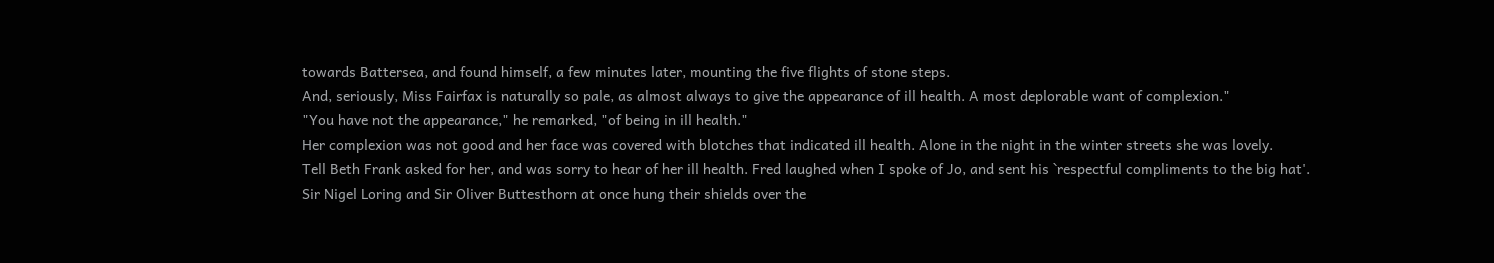towards Battersea, and found himself, a few minutes later, mounting the five flights of stone steps.
And, seriously, Miss Fairfax is naturally so pale, as almost always to give the appearance of ill health. A most deplorable want of complexion."
"You have not the appearance," he remarked, "of being in ill health."
Her complexion was not good and her face was covered with blotches that indicated ill health. Alone in the night in the winter streets she was lovely.
Tell Beth Frank asked for her, and was sorry to hear of her ill health. Fred laughed when I spoke of Jo, and sent his `respectful compliments to the big hat'.
Sir Nigel Loring and Sir Oliver Buttesthorn at once hung their shields over the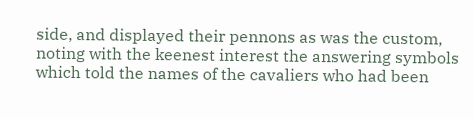side, and displayed their pennons as was the custom, noting with the keenest interest the answering symbols which told the names of the cavaliers who had been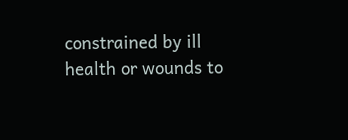constrained by ill health or wounds to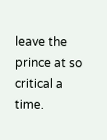leave the prince at so critical a time.